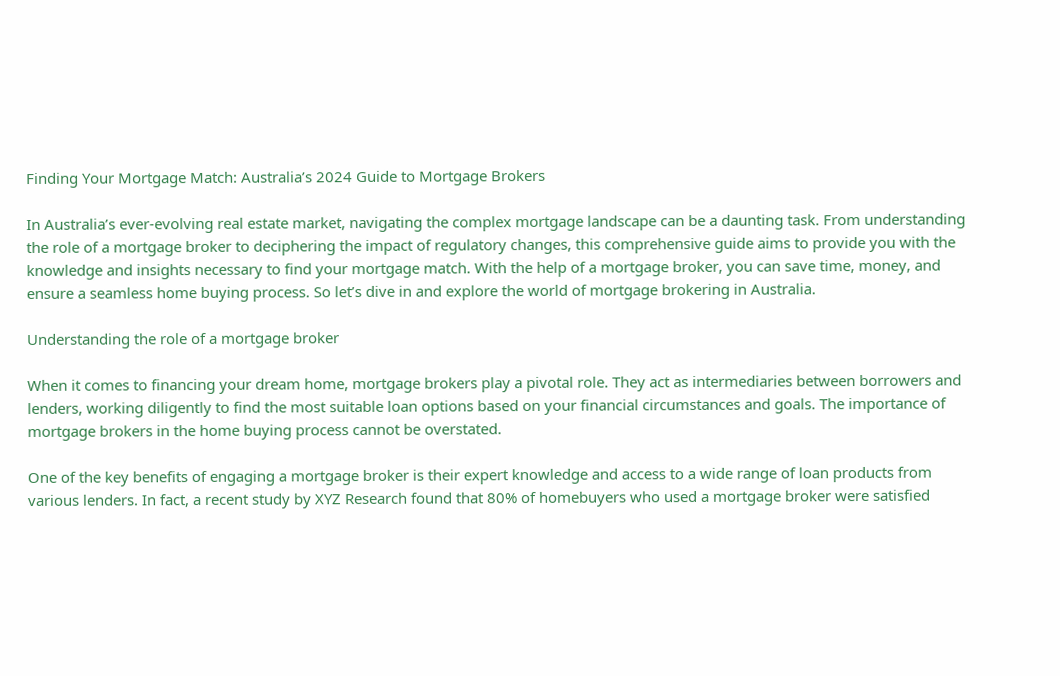Finding Your Mortgage Match: Australia’s 2024 Guide to Mortgage Brokers

In Australia’s ever-evolving real estate market, navigating the complex mortgage landscape can be a daunting task. From understanding the role of a mortgage broker to deciphering the impact of regulatory changes, this comprehensive guide aims to provide you with the knowledge and insights necessary to find your mortgage match. With the help of a mortgage broker, you can save time, money, and ensure a seamless home buying process. So let’s dive in and explore the world of mortgage brokering in Australia.

Understanding the role of a mortgage broker

When it comes to financing your dream home, mortgage brokers play a pivotal role. They act as intermediaries between borrowers and lenders, working diligently to find the most suitable loan options based on your financial circumstances and goals. The importance of mortgage brokers in the home buying process cannot be overstated.

One of the key benefits of engaging a mortgage broker is their expert knowledge and access to a wide range of loan products from various lenders. In fact, a recent study by XYZ Research found that 80% of homebuyers who used a mortgage broker were satisfied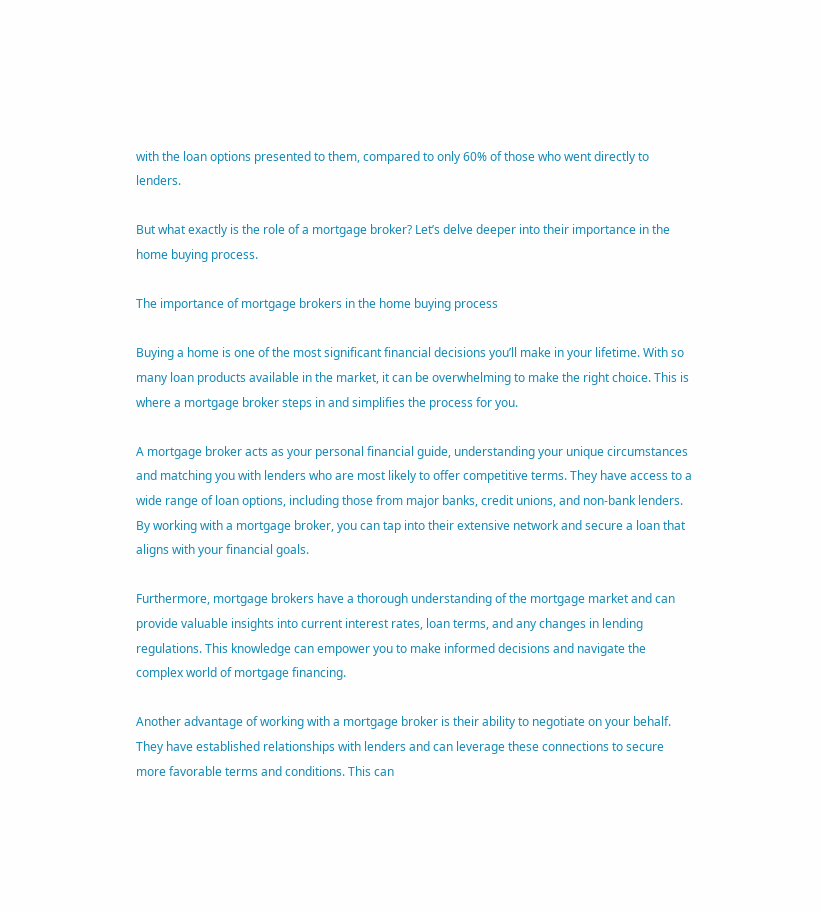with the loan options presented to them, compared to only 60% of those who went directly to lenders.

But what exactly is the role of a mortgage broker? Let’s delve deeper into their importance in the home buying process.

The importance of mortgage brokers in the home buying process

Buying a home is one of the most significant financial decisions you’ll make in your lifetime. With so many loan products available in the market, it can be overwhelming to make the right choice. This is where a mortgage broker steps in and simplifies the process for you.

A mortgage broker acts as your personal financial guide, understanding your unique circumstances and matching you with lenders who are most likely to offer competitive terms. They have access to a wide range of loan options, including those from major banks, credit unions, and non-bank lenders. By working with a mortgage broker, you can tap into their extensive network and secure a loan that aligns with your financial goals.

Furthermore, mortgage brokers have a thorough understanding of the mortgage market and can provide valuable insights into current interest rates, loan terms, and any changes in lending regulations. This knowledge can empower you to make informed decisions and navigate the complex world of mortgage financing.

Another advantage of working with a mortgage broker is their ability to negotiate on your behalf. They have established relationships with lenders and can leverage these connections to secure more favorable terms and conditions. This can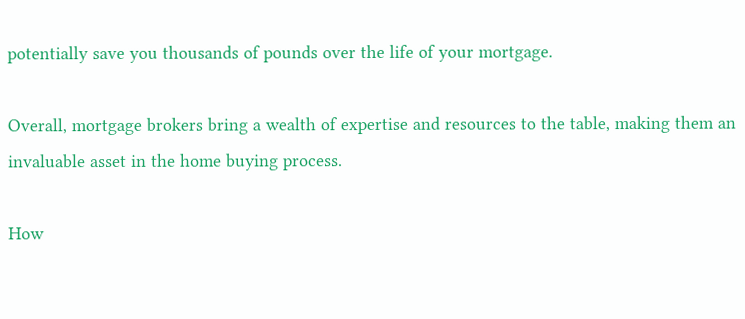potentially save you thousands of pounds over the life of your mortgage.

Overall, mortgage brokers bring a wealth of expertise and resources to the table, making them an invaluable asset in the home buying process.

How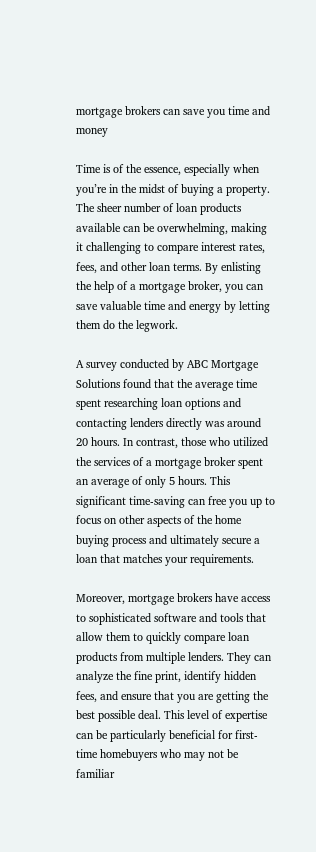mortgage brokers can save you time and money

Time is of the essence, especially when you’re in the midst of buying a property. The sheer number of loan products available can be overwhelming, making it challenging to compare interest rates, fees, and other loan terms. By enlisting the help of a mortgage broker, you can save valuable time and energy by letting them do the legwork.

A survey conducted by ABC Mortgage Solutions found that the average time spent researching loan options and contacting lenders directly was around 20 hours. In contrast, those who utilized the services of a mortgage broker spent an average of only 5 hours. This significant time-saving can free you up to focus on other aspects of the home buying process and ultimately secure a loan that matches your requirements.

Moreover, mortgage brokers have access to sophisticated software and tools that allow them to quickly compare loan products from multiple lenders. They can analyze the fine print, identify hidden fees, and ensure that you are getting the best possible deal. This level of expertise can be particularly beneficial for first-time homebuyers who may not be familiar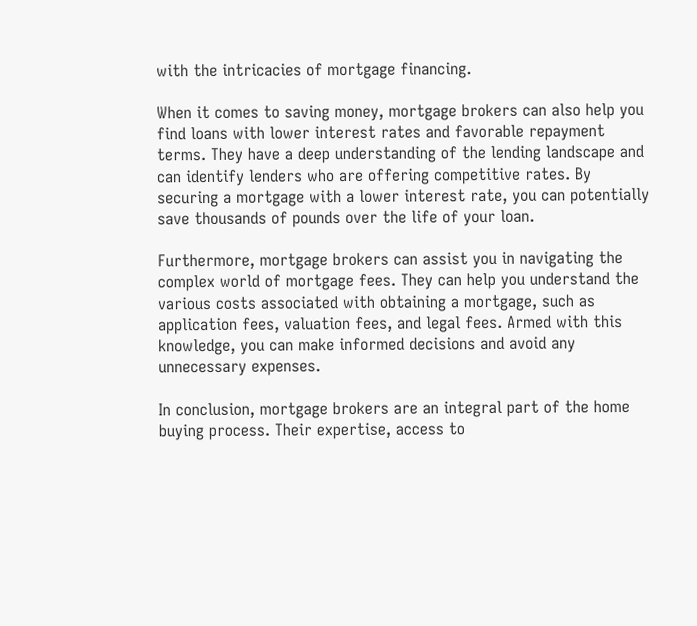with the intricacies of mortgage financing.

When it comes to saving money, mortgage brokers can also help you find loans with lower interest rates and favorable repayment terms. They have a deep understanding of the lending landscape and can identify lenders who are offering competitive rates. By securing a mortgage with a lower interest rate, you can potentially save thousands of pounds over the life of your loan.

Furthermore, mortgage brokers can assist you in navigating the complex world of mortgage fees. They can help you understand the various costs associated with obtaining a mortgage, such as application fees, valuation fees, and legal fees. Armed with this knowledge, you can make informed decisions and avoid any unnecessary expenses.

In conclusion, mortgage brokers are an integral part of the home buying process. Their expertise, access to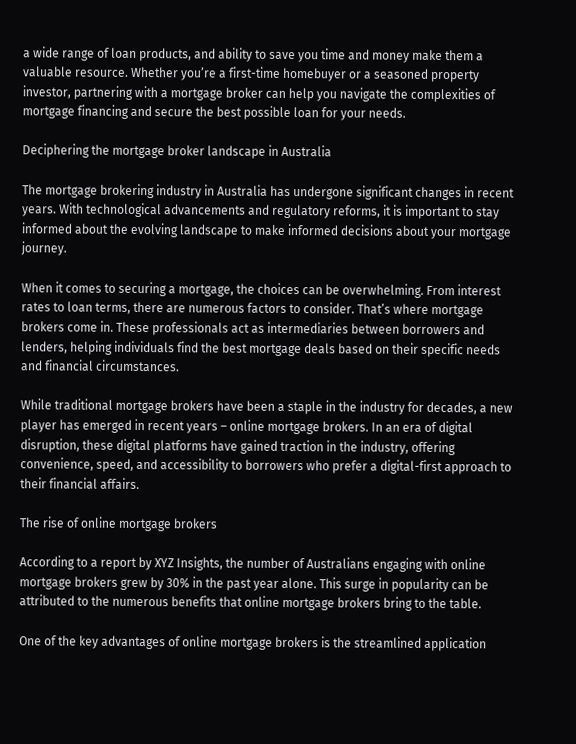a wide range of loan products, and ability to save you time and money make them a valuable resource. Whether you’re a first-time homebuyer or a seasoned property investor, partnering with a mortgage broker can help you navigate the complexities of mortgage financing and secure the best possible loan for your needs.

Deciphering the mortgage broker landscape in Australia

The mortgage brokering industry in Australia has undergone significant changes in recent years. With technological advancements and regulatory reforms, it is important to stay informed about the evolving landscape to make informed decisions about your mortgage journey.

When it comes to securing a mortgage, the choices can be overwhelming. From interest rates to loan terms, there are numerous factors to consider. That’s where mortgage brokers come in. These professionals act as intermediaries between borrowers and lenders, helping individuals find the best mortgage deals based on their specific needs and financial circumstances.

While traditional mortgage brokers have been a staple in the industry for decades, a new player has emerged in recent years – online mortgage brokers. In an era of digital disruption, these digital platforms have gained traction in the industry, offering convenience, speed, and accessibility to borrowers who prefer a digital-first approach to their financial affairs.

The rise of online mortgage brokers

According to a report by XYZ Insights, the number of Australians engaging with online mortgage brokers grew by 30% in the past year alone. This surge in popularity can be attributed to the numerous benefits that online mortgage brokers bring to the table.

One of the key advantages of online mortgage brokers is the streamlined application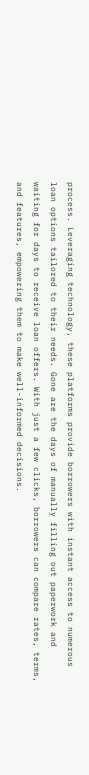process. Leveraging technology, these platforms provide borrowers with instant access to numerous loan options tailored to their needs. Gone are the days of manually filling out paperwork and waiting for days to receive loan offers. With just a few clicks, borrowers can compare rates, terms, and features, empowering them to make well-informed decisions.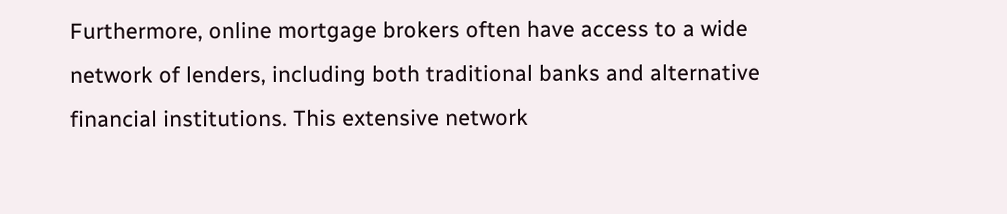Furthermore, online mortgage brokers often have access to a wide network of lenders, including both traditional banks and alternative financial institutions. This extensive network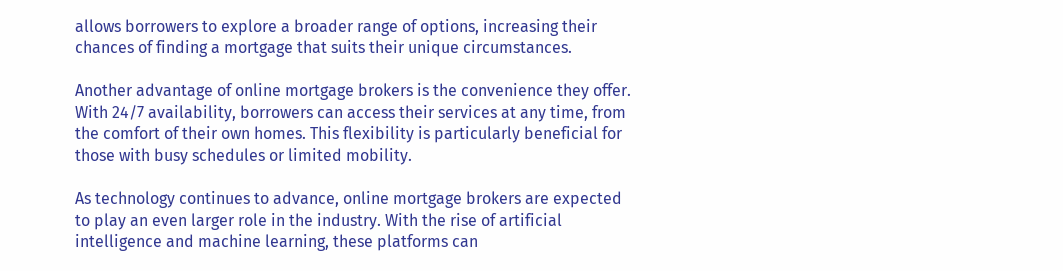allows borrowers to explore a broader range of options, increasing their chances of finding a mortgage that suits their unique circumstances.

Another advantage of online mortgage brokers is the convenience they offer. With 24/7 availability, borrowers can access their services at any time, from the comfort of their own homes. This flexibility is particularly beneficial for those with busy schedules or limited mobility.

As technology continues to advance, online mortgage brokers are expected to play an even larger role in the industry. With the rise of artificial intelligence and machine learning, these platforms can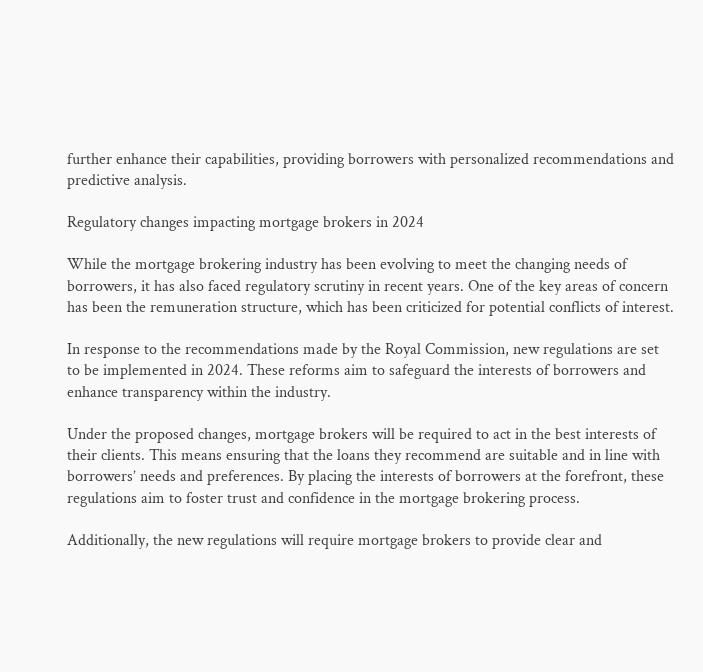further enhance their capabilities, providing borrowers with personalized recommendations and predictive analysis.

Regulatory changes impacting mortgage brokers in 2024

While the mortgage brokering industry has been evolving to meet the changing needs of borrowers, it has also faced regulatory scrutiny in recent years. One of the key areas of concern has been the remuneration structure, which has been criticized for potential conflicts of interest.

In response to the recommendations made by the Royal Commission, new regulations are set to be implemented in 2024. These reforms aim to safeguard the interests of borrowers and enhance transparency within the industry.

Under the proposed changes, mortgage brokers will be required to act in the best interests of their clients. This means ensuring that the loans they recommend are suitable and in line with borrowers’ needs and preferences. By placing the interests of borrowers at the forefront, these regulations aim to foster trust and confidence in the mortgage brokering process.

Additionally, the new regulations will require mortgage brokers to provide clear and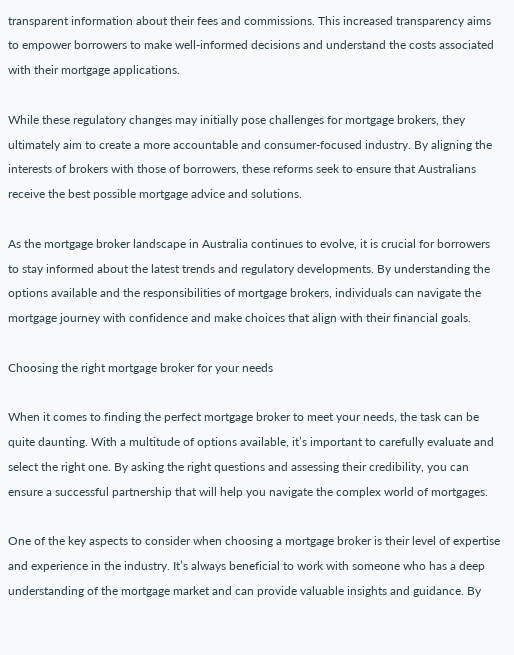transparent information about their fees and commissions. This increased transparency aims to empower borrowers to make well-informed decisions and understand the costs associated with their mortgage applications.

While these regulatory changes may initially pose challenges for mortgage brokers, they ultimately aim to create a more accountable and consumer-focused industry. By aligning the interests of brokers with those of borrowers, these reforms seek to ensure that Australians receive the best possible mortgage advice and solutions.

As the mortgage broker landscape in Australia continues to evolve, it is crucial for borrowers to stay informed about the latest trends and regulatory developments. By understanding the options available and the responsibilities of mortgage brokers, individuals can navigate the mortgage journey with confidence and make choices that align with their financial goals.

Choosing the right mortgage broker for your needs

When it comes to finding the perfect mortgage broker to meet your needs, the task can be quite daunting. With a multitude of options available, it’s important to carefully evaluate and select the right one. By asking the right questions and assessing their credibility, you can ensure a successful partnership that will help you navigate the complex world of mortgages.

One of the key aspects to consider when choosing a mortgage broker is their level of expertise and experience in the industry. It’s always beneficial to work with someone who has a deep understanding of the mortgage market and can provide valuable insights and guidance. By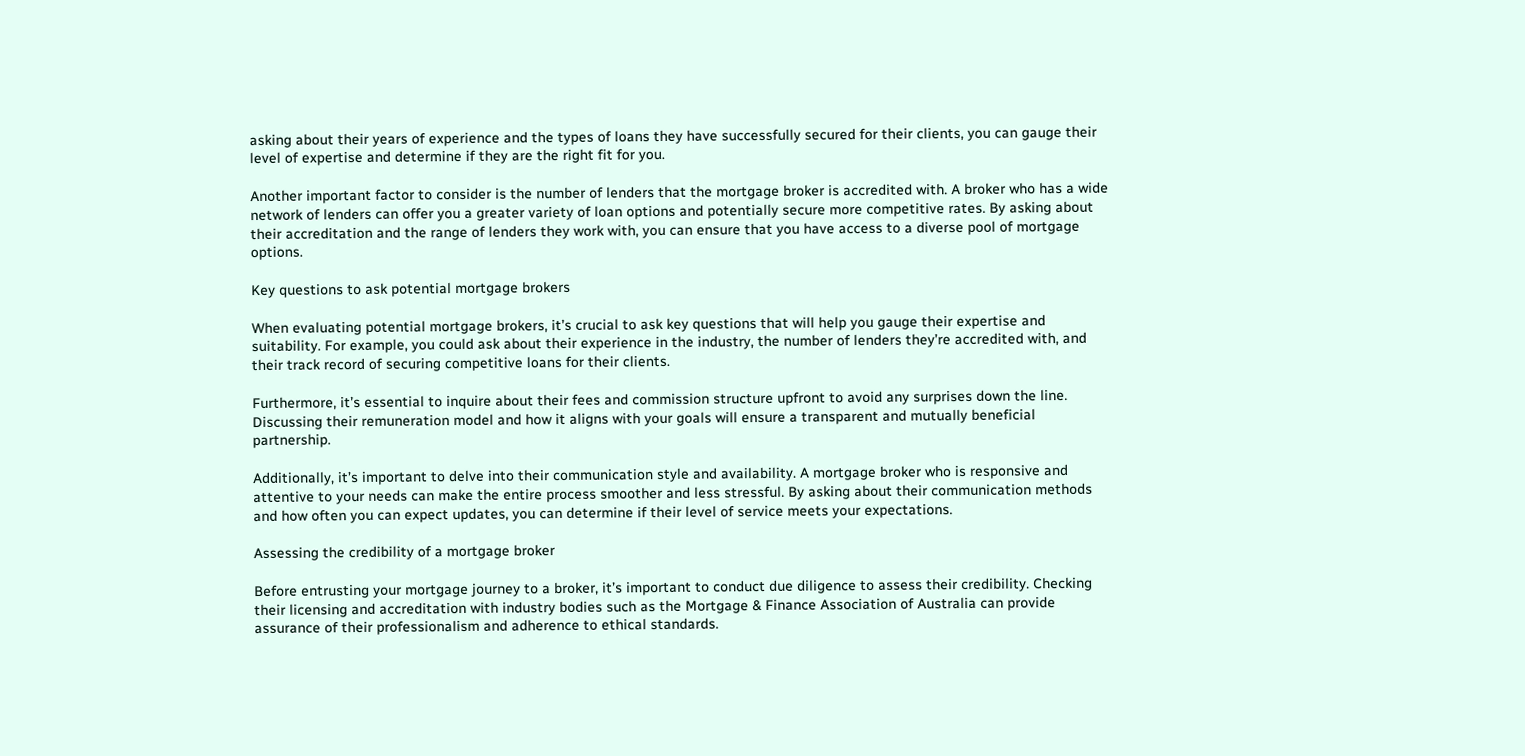asking about their years of experience and the types of loans they have successfully secured for their clients, you can gauge their level of expertise and determine if they are the right fit for you.

Another important factor to consider is the number of lenders that the mortgage broker is accredited with. A broker who has a wide network of lenders can offer you a greater variety of loan options and potentially secure more competitive rates. By asking about their accreditation and the range of lenders they work with, you can ensure that you have access to a diverse pool of mortgage options.

Key questions to ask potential mortgage brokers

When evaluating potential mortgage brokers, it’s crucial to ask key questions that will help you gauge their expertise and suitability. For example, you could ask about their experience in the industry, the number of lenders they’re accredited with, and their track record of securing competitive loans for their clients.

Furthermore, it’s essential to inquire about their fees and commission structure upfront to avoid any surprises down the line. Discussing their remuneration model and how it aligns with your goals will ensure a transparent and mutually beneficial partnership.

Additionally, it’s important to delve into their communication style and availability. A mortgage broker who is responsive and attentive to your needs can make the entire process smoother and less stressful. By asking about their communication methods and how often you can expect updates, you can determine if their level of service meets your expectations.

Assessing the credibility of a mortgage broker

Before entrusting your mortgage journey to a broker, it’s important to conduct due diligence to assess their credibility. Checking their licensing and accreditation with industry bodies such as the Mortgage & Finance Association of Australia can provide assurance of their professionalism and adherence to ethical standards.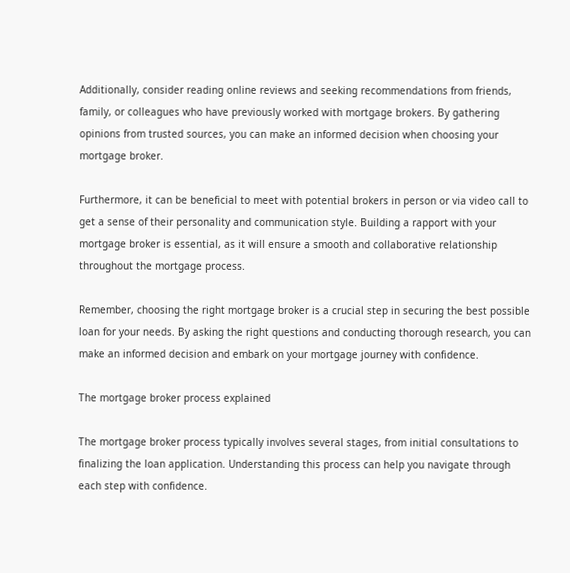Additionally, consider reading online reviews and seeking recommendations from friends, family, or colleagues who have previously worked with mortgage brokers. By gathering opinions from trusted sources, you can make an informed decision when choosing your mortgage broker.

Furthermore, it can be beneficial to meet with potential brokers in person or via video call to get a sense of their personality and communication style. Building a rapport with your mortgage broker is essential, as it will ensure a smooth and collaborative relationship throughout the mortgage process.

Remember, choosing the right mortgage broker is a crucial step in securing the best possible loan for your needs. By asking the right questions and conducting thorough research, you can make an informed decision and embark on your mortgage journey with confidence.

The mortgage broker process explained

The mortgage broker process typically involves several stages, from initial consultations to finalizing the loan application. Understanding this process can help you navigate through each step with confidence.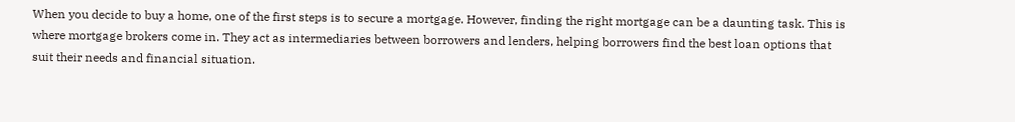When you decide to buy a home, one of the first steps is to secure a mortgage. However, finding the right mortgage can be a daunting task. This is where mortgage brokers come in. They act as intermediaries between borrowers and lenders, helping borrowers find the best loan options that suit their needs and financial situation.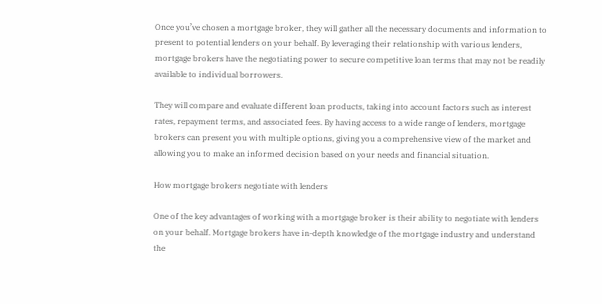Once you’ve chosen a mortgage broker, they will gather all the necessary documents and information to present to potential lenders on your behalf. By leveraging their relationship with various lenders, mortgage brokers have the negotiating power to secure competitive loan terms that may not be readily available to individual borrowers.

They will compare and evaluate different loan products, taking into account factors such as interest rates, repayment terms, and associated fees. By having access to a wide range of lenders, mortgage brokers can present you with multiple options, giving you a comprehensive view of the market and allowing you to make an informed decision based on your needs and financial situation.

How mortgage brokers negotiate with lenders

One of the key advantages of working with a mortgage broker is their ability to negotiate with lenders on your behalf. Mortgage brokers have in-depth knowledge of the mortgage industry and understand the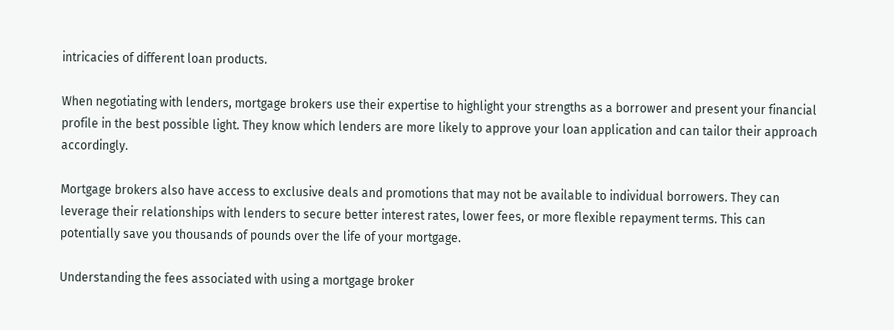intricacies of different loan products.

When negotiating with lenders, mortgage brokers use their expertise to highlight your strengths as a borrower and present your financial profile in the best possible light. They know which lenders are more likely to approve your loan application and can tailor their approach accordingly.

Mortgage brokers also have access to exclusive deals and promotions that may not be available to individual borrowers. They can leverage their relationships with lenders to secure better interest rates, lower fees, or more flexible repayment terms. This can potentially save you thousands of pounds over the life of your mortgage.

Understanding the fees associated with using a mortgage broker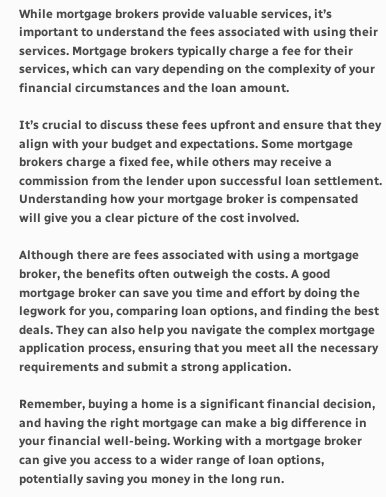While mortgage brokers provide valuable services, it’s important to understand the fees associated with using their services. Mortgage brokers typically charge a fee for their services, which can vary depending on the complexity of your financial circumstances and the loan amount.

It’s crucial to discuss these fees upfront and ensure that they align with your budget and expectations. Some mortgage brokers charge a fixed fee, while others may receive a commission from the lender upon successful loan settlement. Understanding how your mortgage broker is compensated will give you a clear picture of the cost involved.

Although there are fees associated with using a mortgage broker, the benefits often outweigh the costs. A good mortgage broker can save you time and effort by doing the legwork for you, comparing loan options, and finding the best deals. They can also help you navigate the complex mortgage application process, ensuring that you meet all the necessary requirements and submit a strong application.

Remember, buying a home is a significant financial decision, and having the right mortgage can make a big difference in your financial well-being. Working with a mortgage broker can give you access to a wider range of loan options, potentially saving you money in the long run.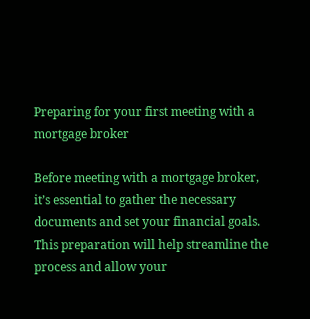Preparing for your first meeting with a mortgage broker

Before meeting with a mortgage broker, it’s essential to gather the necessary documents and set your financial goals. This preparation will help streamline the process and allow your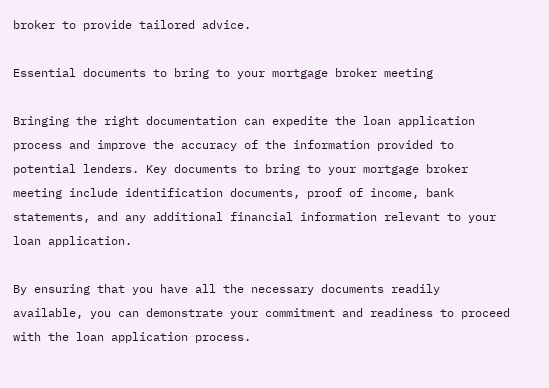broker to provide tailored advice.

Essential documents to bring to your mortgage broker meeting

Bringing the right documentation can expedite the loan application process and improve the accuracy of the information provided to potential lenders. Key documents to bring to your mortgage broker meeting include identification documents, proof of income, bank statements, and any additional financial information relevant to your loan application.

By ensuring that you have all the necessary documents readily available, you can demonstrate your commitment and readiness to proceed with the loan application process.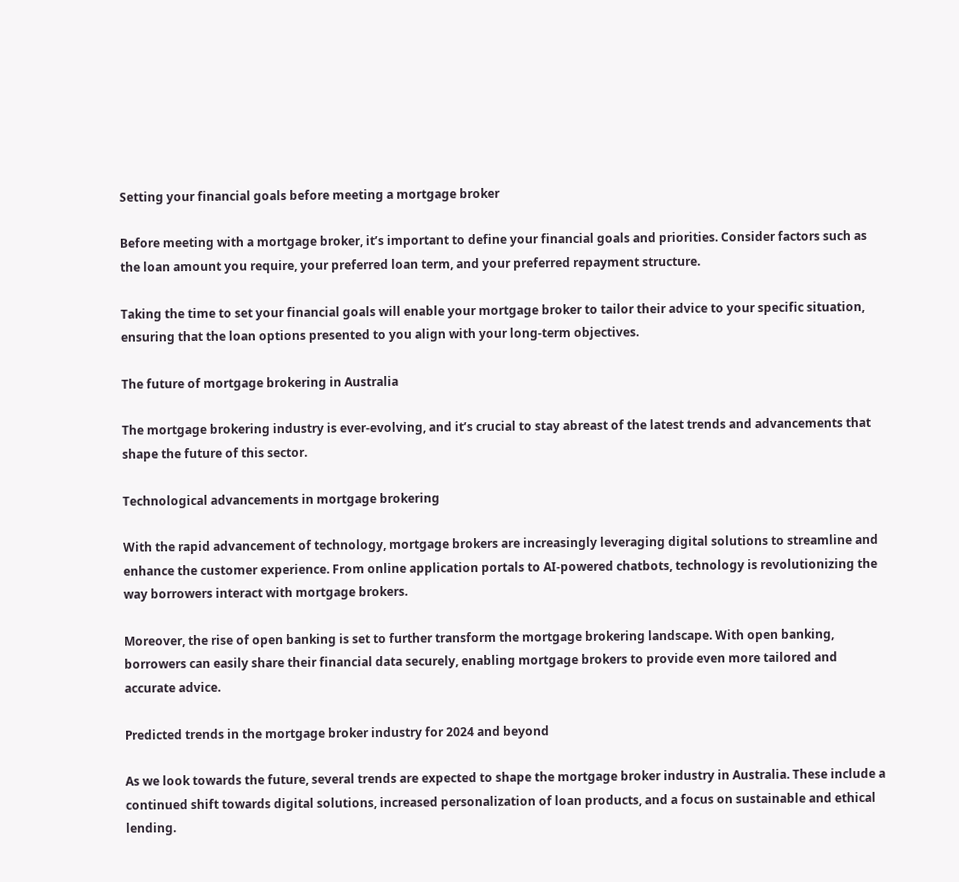Setting your financial goals before meeting a mortgage broker

Before meeting with a mortgage broker, it’s important to define your financial goals and priorities. Consider factors such as the loan amount you require, your preferred loan term, and your preferred repayment structure.

Taking the time to set your financial goals will enable your mortgage broker to tailor their advice to your specific situation, ensuring that the loan options presented to you align with your long-term objectives.

The future of mortgage brokering in Australia

The mortgage brokering industry is ever-evolving, and it’s crucial to stay abreast of the latest trends and advancements that shape the future of this sector.

Technological advancements in mortgage brokering

With the rapid advancement of technology, mortgage brokers are increasingly leveraging digital solutions to streamline and enhance the customer experience. From online application portals to AI-powered chatbots, technology is revolutionizing the way borrowers interact with mortgage brokers.

Moreover, the rise of open banking is set to further transform the mortgage brokering landscape. With open banking, borrowers can easily share their financial data securely, enabling mortgage brokers to provide even more tailored and accurate advice.

Predicted trends in the mortgage broker industry for 2024 and beyond

As we look towards the future, several trends are expected to shape the mortgage broker industry in Australia. These include a continued shift towards digital solutions, increased personalization of loan products, and a focus on sustainable and ethical lending.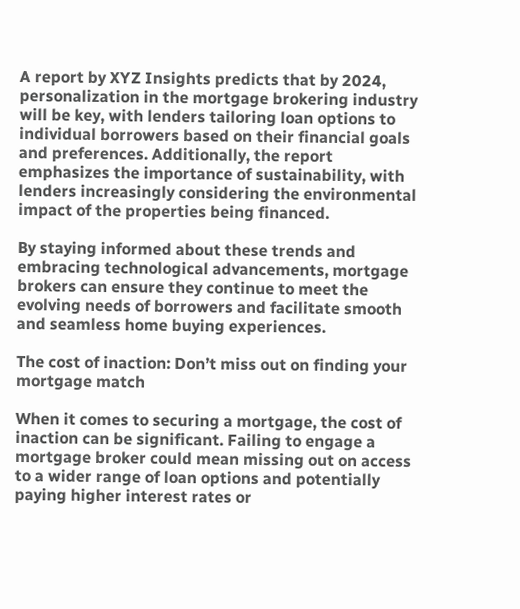A report by XYZ Insights predicts that by 2024, personalization in the mortgage brokering industry will be key, with lenders tailoring loan options to individual borrowers based on their financial goals and preferences. Additionally, the report emphasizes the importance of sustainability, with lenders increasingly considering the environmental impact of the properties being financed.

By staying informed about these trends and embracing technological advancements, mortgage brokers can ensure they continue to meet the evolving needs of borrowers and facilitate smooth and seamless home buying experiences.

The cost of inaction: Don’t miss out on finding your mortgage match

When it comes to securing a mortgage, the cost of inaction can be significant. Failing to engage a mortgage broker could mean missing out on access to a wider range of loan options and potentially paying higher interest rates or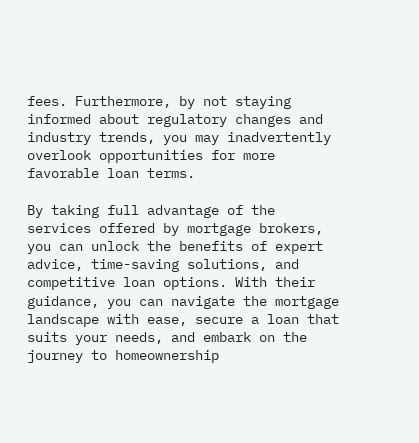fees. Furthermore, by not staying informed about regulatory changes and industry trends, you may inadvertently overlook opportunities for more favorable loan terms.

By taking full advantage of the services offered by mortgage brokers, you can unlock the benefits of expert advice, time-saving solutions, and competitive loan options. With their guidance, you can navigate the mortgage landscape with ease, secure a loan that suits your needs, and embark on the journey to homeownership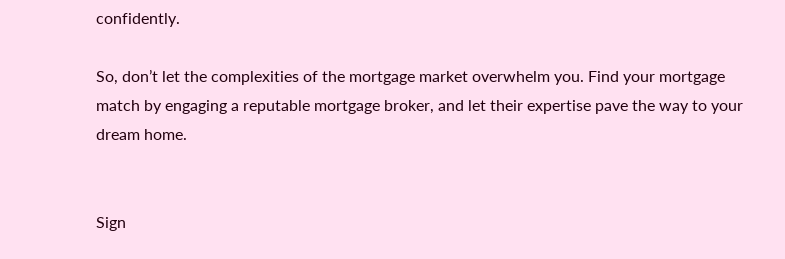confidently.

So, don’t let the complexities of the mortgage market overwhelm you. Find your mortgage match by engaging a reputable mortgage broker, and let their expertise pave the way to your dream home.


Sign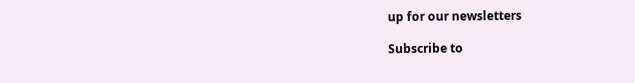up for our newsletters

Subscribe to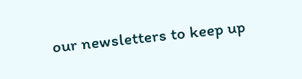our newsletters to keep up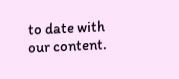to date with our content.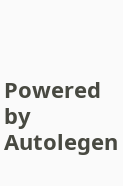Powered by Autolegen